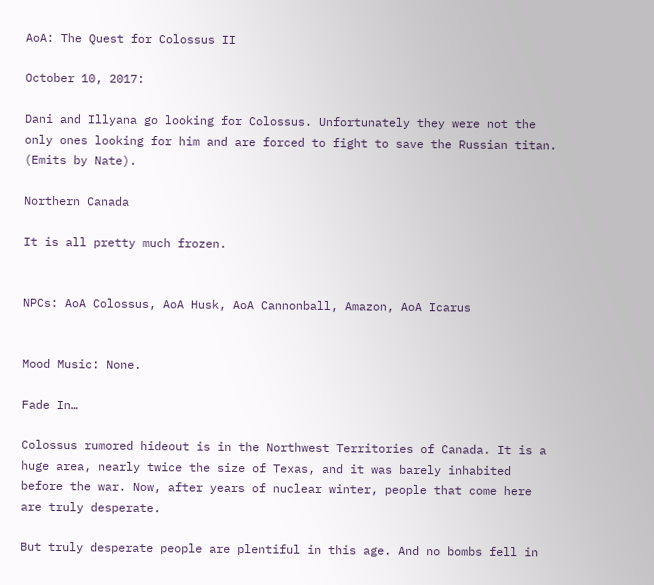AoA: The Quest for Colossus II

October 10, 2017:

Dani and Illyana go looking for Colossus. Unfortunately they were not the only ones looking for him and are forced to fight to save the Russian titan. (Emits by Nate).

Northern Canada

It is all pretty much frozen.


NPCs: AoA Colossus, AoA Husk, AoA Cannonball, Amazon, AoA Icarus


Mood Music: None.

Fade In…

Colossus rumored hideout is in the Northwest Territories of Canada. It is a huge area, nearly twice the size of Texas, and it was barely inhabited before the war. Now, after years of nuclear winter, people that come here are truly desperate.

But truly desperate people are plentiful in this age. And no bombs fell in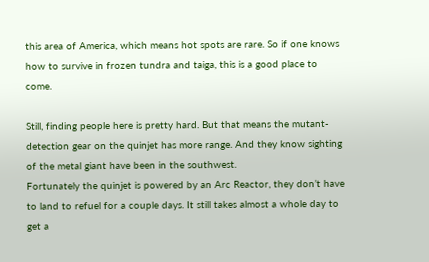this area of America, which means hot spots are rare. So if one knows how to survive in frozen tundra and taiga, this is a good place to come.

Still, finding people here is pretty hard. But that means the mutant-detection gear on the quinjet has more range. And they know sighting of the metal giant have been in the southwest.
Fortunately the quinjet is powered by an Arc Reactor, they don’t have to land to refuel for a couple days. It still takes almost a whole day to get a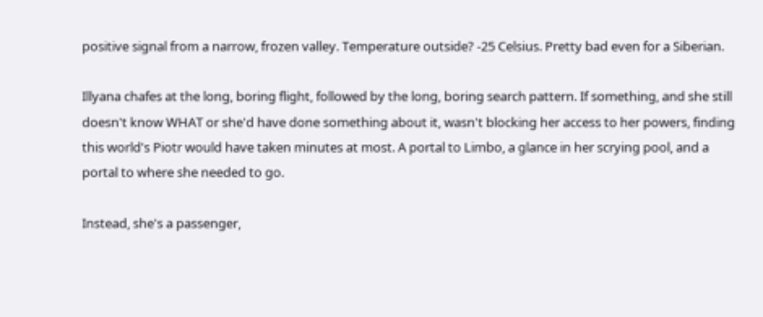positive signal from a narrow, frozen valley. Temperature outside? -25 Celsius. Pretty bad even for a Siberian.

Illyana chafes at the long, boring flight, followed by the long, boring search pattern. If something, and she still doesn't know WHAT or she'd have done something about it, wasn't blocking her access to her powers, finding this world's Piotr would have taken minutes at most. A portal to Limbo, a glance in her scrying pool, and a portal to where she needed to go.

Instead, she's a passenger,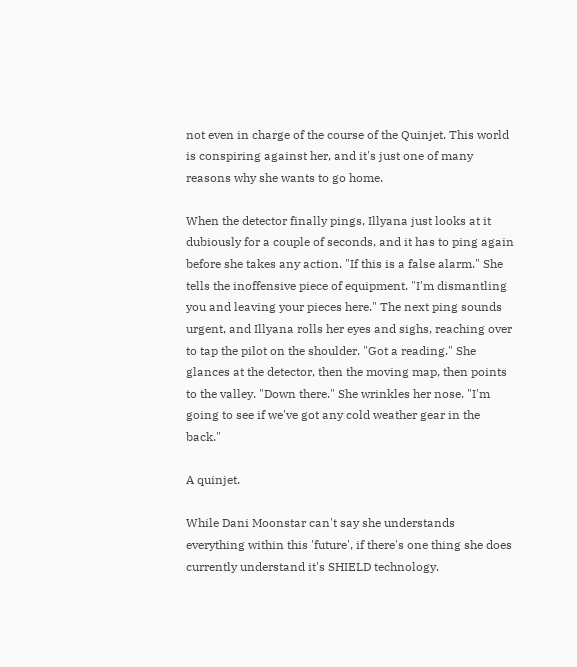not even in charge of the course of the Quinjet. This world is conspiring against her, and it's just one of many reasons why she wants to go home.

When the detector finally pings, Illyana just looks at it dubiously for a couple of seconds, and it has to ping again before she takes any action. "If this is a false alarm." She tells the inoffensive piece of equipment. "I'm dismantling you and leaving your pieces here." The next ping sounds urgent, and Illyana rolls her eyes and sighs, reaching over to tap the pilot on the shoulder. "Got a reading." She glances at the detector, then the moving map, then points to the valley. "Down there." She wrinkles her nose. "I'm going to see if we've got any cold weather gear in the back."

A quinjet.

While Dani Moonstar can't say she understands everything within this 'future', if there's one thing she does currently understand it's SHIELD technology.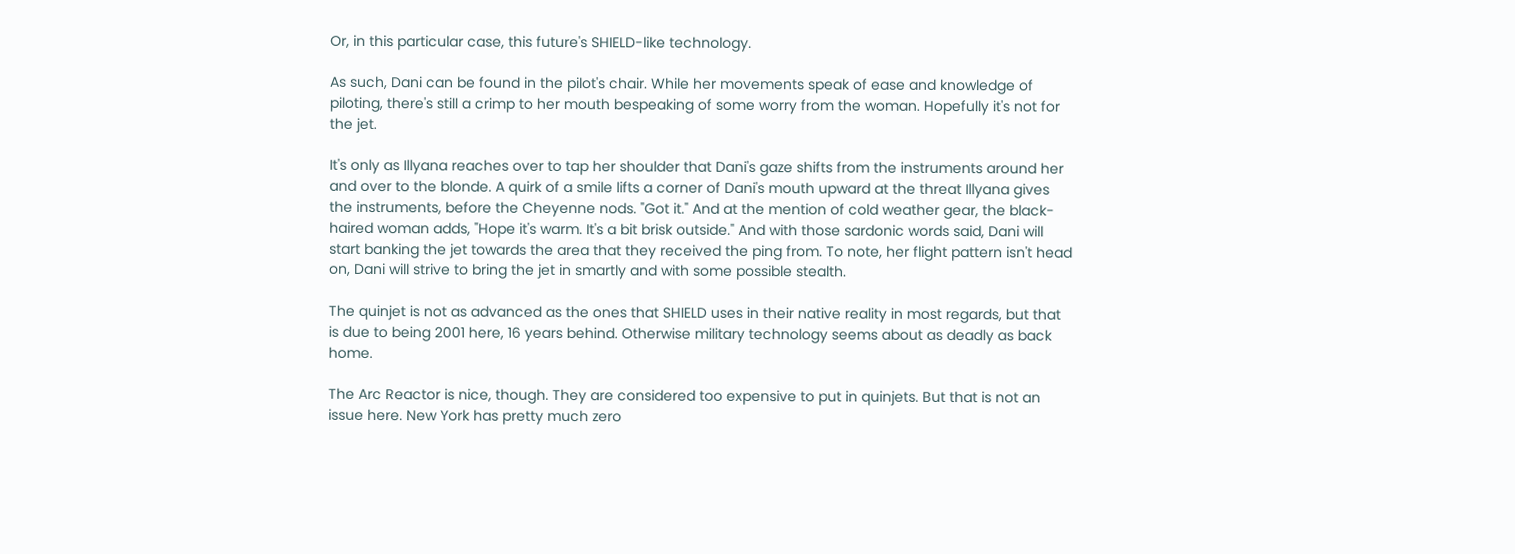Or, in this particular case, this future's SHIELD-like technology.

As such, Dani can be found in the pilot's chair. While her movements speak of ease and knowledge of piloting, there's still a crimp to her mouth bespeaking of some worry from the woman. Hopefully it's not for the jet.

It's only as Illyana reaches over to tap her shoulder that Dani's gaze shifts from the instruments around her and over to the blonde. A quirk of a smile lifts a corner of Dani's mouth upward at the threat Illyana gives the instruments, before the Cheyenne nods. "Got it." And at the mention of cold weather gear, the black-haired woman adds, "Hope it's warm. It's a bit brisk outside." And with those sardonic words said, Dani will start banking the jet towards the area that they received the ping from. To note, her flight pattern isn't head on, Dani will strive to bring the jet in smartly and with some possible stealth.

The quinjet is not as advanced as the ones that SHIELD uses in their native reality in most regards, but that is due to being 2001 here, 16 years behind. Otherwise military technology seems about as deadly as back home.

The Arc Reactor is nice, though. They are considered too expensive to put in quinjets. But that is not an issue here. New York has pretty much zero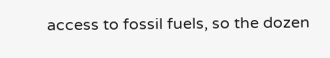access to fossil fuels, so the dozen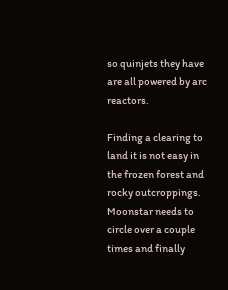so quinjets they have are all powered by arc reactors.

Finding a clearing to land it is not easy in the frozen forest and rocky outcroppings. Moonstar needs to circle over a couple times and finally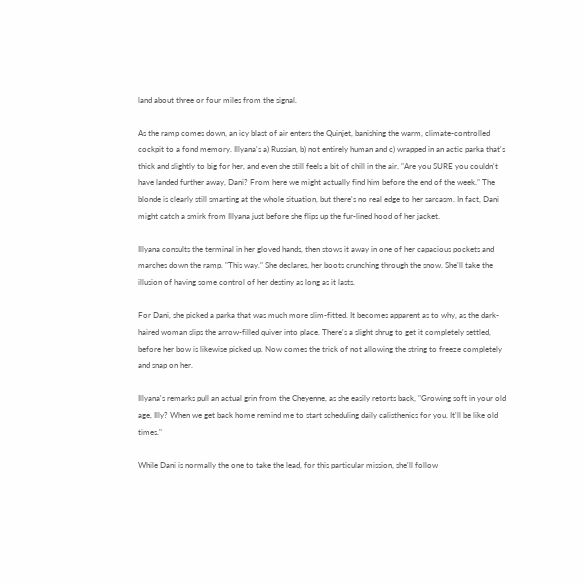land about three or four miles from the signal.

As the ramp comes down, an icy blast of air enters the Quinjet, banishing the warm, climate-controlled cockpit to a fond memory. Illyana's a) Russian, b) not entirely human and c) wrapped in an actic parka that's thick and slightly to big for her, and even she still feels a bit of chill in the air. "Are you SURE you couldn't have landed further away, Dani? From here we might actually find him before the end of the week." The blonde is clearly still smarting at the whole situation, but there's no real edge to her sarcasm. In fact, Dani might catch a smirk from Illyana just before she flips up the fur-lined hood of her jacket.

Illyana consults the terminal in her gloved hands, then stows it away in one of her capacious pockets and marches down the ramp. "This way." She declares, her boots crunching through the snow. She'll take the illusion of having some control of her destiny as long as it lasts.

For Dani, she picked a parka that was much more slim-fitted. It becomes apparent as to why, as the dark-haired woman slips the arrow-filled quiver into place. There's a slight shrug to get it completely settled, before her bow is likewise picked up. Now comes the trick of not allowing the string to freeze completely and snap on her.

Illyana's remarks pull an actual grin from the Cheyenne, as she easily retorts back, "Growing soft in your old age, Illy? When we get back home remind me to start scheduling daily calisthenics for you. It'll be like old times."

While Dani is normally the one to take the lead, for this particular mission, she'll follow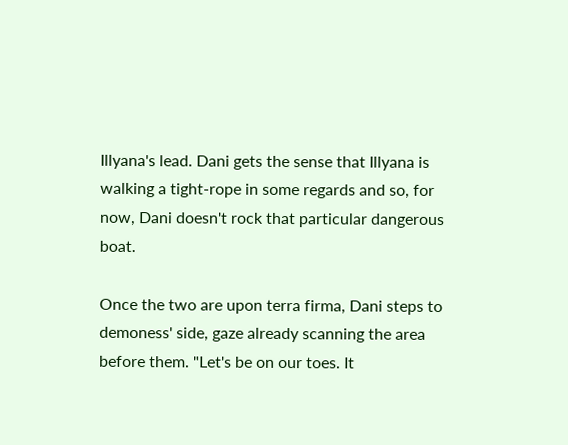Illyana's lead. Dani gets the sense that Illyana is walking a tight-rope in some regards and so, for now, Dani doesn't rock that particular dangerous boat.

Once the two are upon terra firma, Dani steps to demoness' side, gaze already scanning the area before them. "Let's be on our toes. It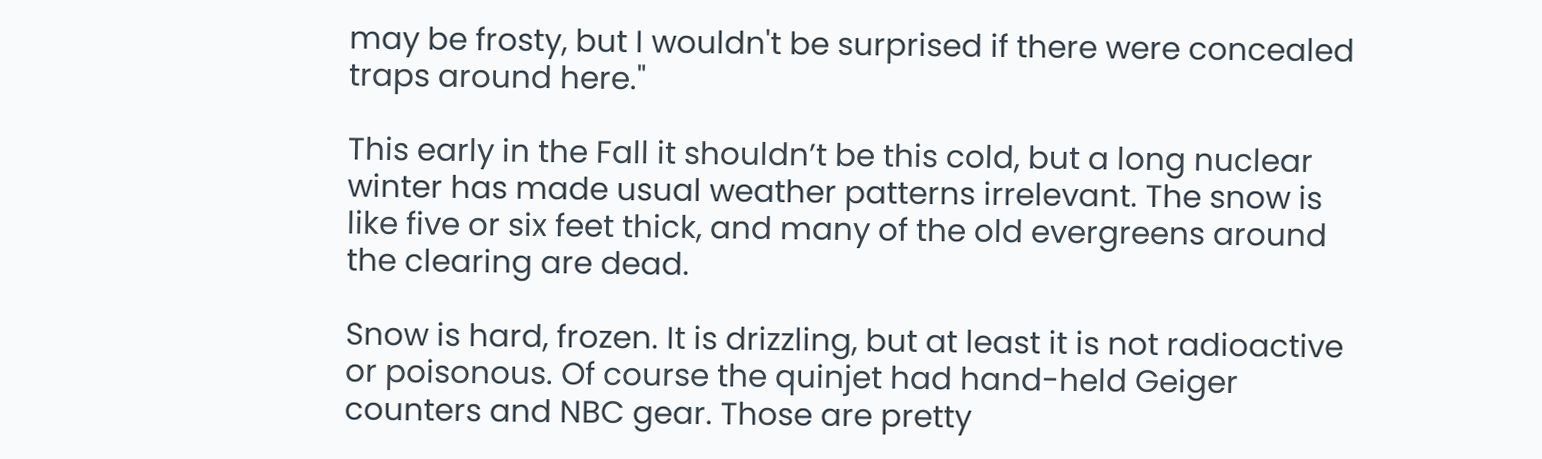may be frosty, but I wouldn't be surprised if there were concealed traps around here."

This early in the Fall it shouldn’t be this cold, but a long nuclear winter has made usual weather patterns irrelevant. The snow is like five or six feet thick, and many of the old evergreens around the clearing are dead.

Snow is hard, frozen. It is drizzling, but at least it is not radioactive or poisonous. Of course the quinjet had hand-held Geiger counters and NBC gear. Those are pretty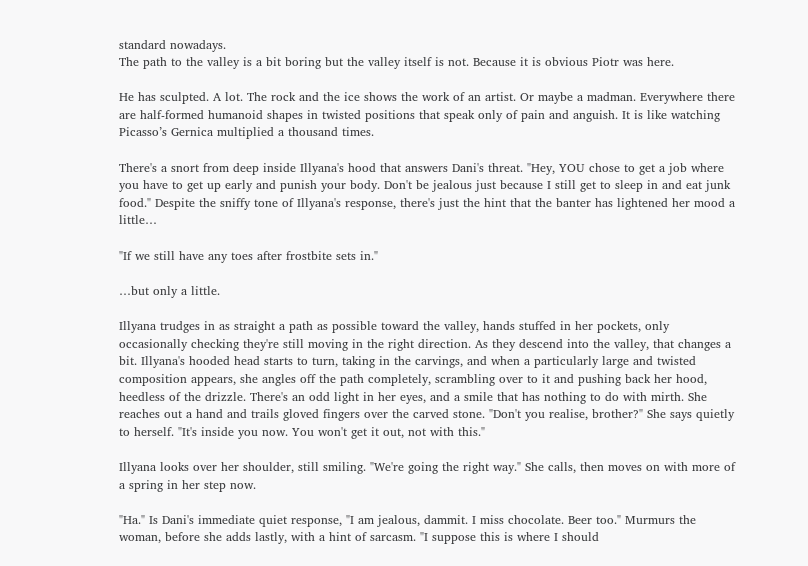standard nowadays.
The path to the valley is a bit boring but the valley itself is not. Because it is obvious Piotr was here.

He has sculpted. A lot. The rock and the ice shows the work of an artist. Or maybe a madman. Everywhere there are half-formed humanoid shapes in twisted positions that speak only of pain and anguish. It is like watching Picasso’s Gernica multiplied a thousand times.

There's a snort from deep inside Illyana's hood that answers Dani's threat. "Hey, YOU chose to get a job where you have to get up early and punish your body. Don't be jealous just because I still get to sleep in and eat junk food." Despite the sniffy tone of Illyana's response, there's just the hint that the banter has lightened her mood a little…

"If we still have any toes after frostbite sets in."

…but only a little.

Illyana trudges in as straight a path as possible toward the valley, hands stuffed in her pockets, only occasionally checking they're still moving in the right direction. As they descend into the valley, that changes a bit. Illyana's hooded head starts to turn, taking in the carvings, and when a particularly large and twisted composition appears, she angles off the path completely, scrambling over to it and pushing back her hood, heedless of the drizzle. There's an odd light in her eyes, and a smile that has nothing to do with mirth. She reaches out a hand and trails gloved fingers over the carved stone. "Don't you realise, brother?" She says quietly to herself. "It's inside you now. You won't get it out, not with this."

Illyana looks over her shoulder, still smiling. "We're going the right way." She calls, then moves on with more of a spring in her step now.

"Ha." Is Dani's immediate quiet response, "I am jealous, dammit. I miss chocolate. Beer too." Murmurs the woman, before she adds lastly, with a hint of sarcasm. "I suppose this is where I should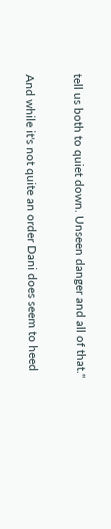tell us both to quiet down. Unseen danger and all of that."

And while it's not quite an order Dani does seem to heed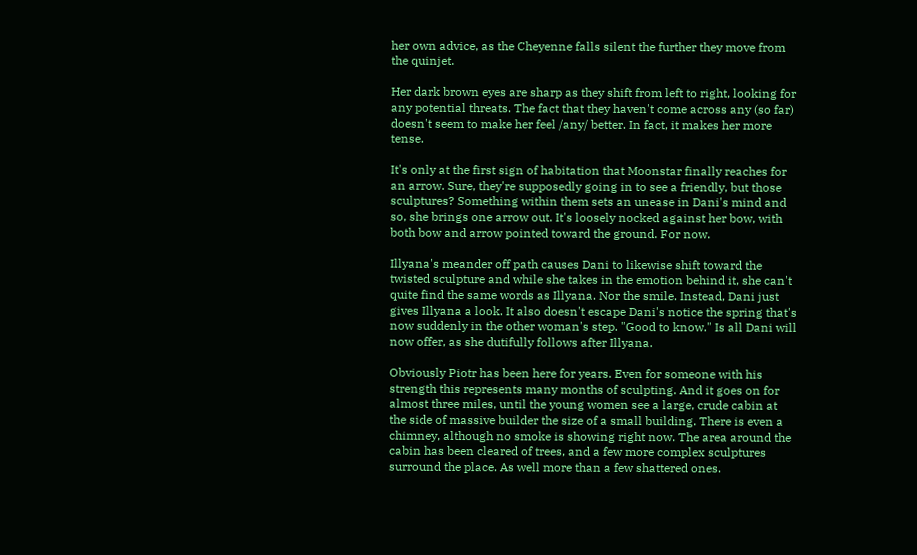her own advice, as the Cheyenne falls silent the further they move from the quinjet.

Her dark brown eyes are sharp as they shift from left to right, looking for any potential threats. The fact that they haven't come across any (so far) doesn't seem to make her feel /any/ better. In fact, it makes her more tense.

It's only at the first sign of habitation that Moonstar finally reaches for an arrow. Sure, they're supposedly going in to see a friendly, but those sculptures? Something within them sets an unease in Dani's mind and so, she brings one arrow out. It's loosely nocked against her bow, with both bow and arrow pointed toward the ground. For now.

Illyana's meander off path causes Dani to likewise shift toward the twisted sculpture and while she takes in the emotion behind it, she can't quite find the same words as Illyana. Nor the smile. Instead, Dani just gives Illyana a look. It also doesn't escape Dani's notice the spring that's now suddenly in the other woman's step. "Good to know." Is all Dani will now offer, as she dutifully follows after Illyana.

Obviously Piotr has been here for years. Even for someone with his strength this represents many months of sculpting. And it goes on for almost three miles, until the young women see a large, crude cabin at the side of massive builder the size of a small building. There is even a chimney, although no smoke is showing right now. The area around the cabin has been cleared of trees, and a few more complex sculptures surround the place. As well more than a few shattered ones.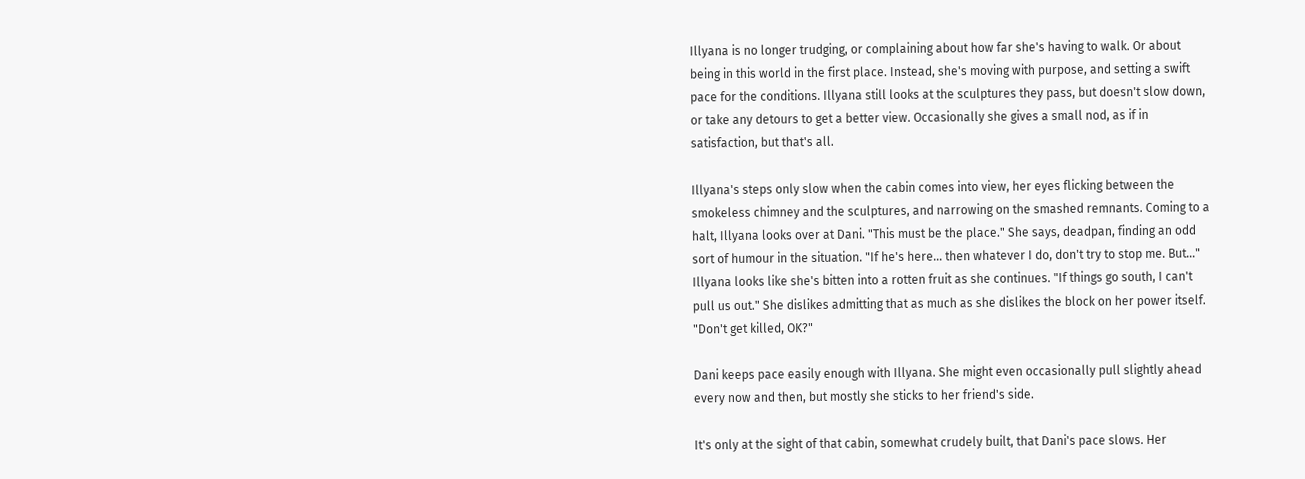Illyana is no longer trudging, or complaining about how far she's having to walk. Or about being in this world in the first place. Instead, she's moving with purpose, and setting a swift pace for the conditions. Illyana still looks at the sculptures they pass, but doesn't slow down, or take any detours to get a better view. Occasionally she gives a small nod, as if in satisfaction, but that's all.

Illyana's steps only slow when the cabin comes into view, her eyes flicking between the smokeless chimney and the sculptures, and narrowing on the smashed remnants. Coming to a halt, Illyana looks over at Dani. "This must be the place." She says, deadpan, finding an odd sort of humour in the situation. "If he's here… then whatever I do, don't try to stop me. But…" Illyana looks like she's bitten into a rotten fruit as she continues. "If things go south, I can't pull us out." She dislikes admitting that as much as she dislikes the block on her power itself. "Don't get killed, OK?"

Dani keeps pace easily enough with Illyana. She might even occasionally pull slightly ahead every now and then, but mostly she sticks to her friend's side.

It's only at the sight of that cabin, somewhat crudely built, that Dani's pace slows. Her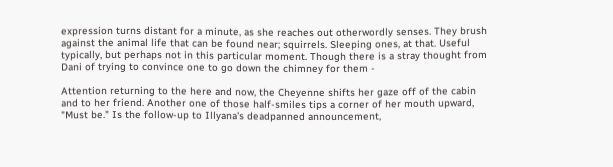expression turns distant for a minute, as she reaches out otherwordly senses. They brush against the animal life that can be found near; squirrels. Sleeping ones, at that. Useful typically, but perhaps not in this particular moment. Though there is a stray thought from Dani of trying to convince one to go down the chimney for them -

Attention returning to the here and now, the Cheyenne shifts her gaze off of the cabin and to her friend. Another one of those half-smiles tips a corner of her mouth upward, "Must be." Is the follow-up to Illyana's deadpanned announcement,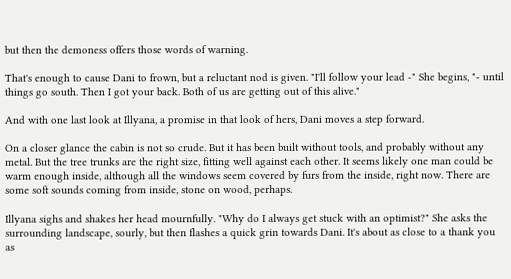but then the demoness offers those words of warning.

That's enough to cause Dani to frown, but a reluctant nod is given. "I'll follow your lead -" She begins, "- until things go south. Then I got your back. Both of us are getting out of this alive."

And with one last look at Illyana, a promise in that look of hers, Dani moves a step forward.

On a closer glance the cabin is not so crude. But it has been built without tools, and probably without any metal. But the tree trunks are the right size, fitting well against each other. It seems likely one man could be warm enough inside, although all the windows seem covered by furs from the inside, right now. There are some soft sounds coming from inside, stone on wood, perhaps.

Illyana sighs and shakes her head mournfully. "Why do I always get stuck with an optimist?" She asks the surrounding landscape, sourly, but then flashes a quick grin towards Dani. It's about as close to a thank you as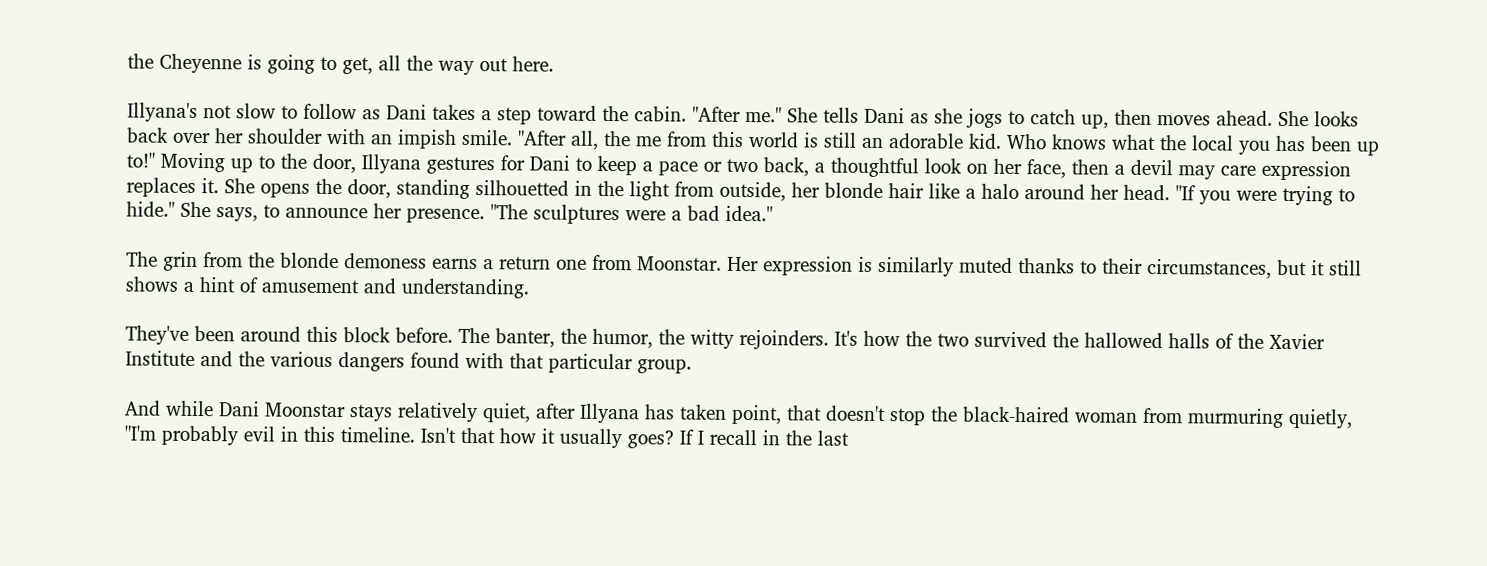the Cheyenne is going to get, all the way out here.

Illyana's not slow to follow as Dani takes a step toward the cabin. "After me." She tells Dani as she jogs to catch up, then moves ahead. She looks back over her shoulder with an impish smile. "After all, the me from this world is still an adorable kid. Who knows what the local you has been up to!" Moving up to the door, Illyana gestures for Dani to keep a pace or two back, a thoughtful look on her face, then a devil may care expression replaces it. She opens the door, standing silhouetted in the light from outside, her blonde hair like a halo around her head. "If you were trying to hide." She says, to announce her presence. "The sculptures were a bad idea."

The grin from the blonde demoness earns a return one from Moonstar. Her expression is similarly muted thanks to their circumstances, but it still shows a hint of amusement and understanding.

They've been around this block before. The banter, the humor, the witty rejoinders. It's how the two survived the hallowed halls of the Xavier Institute and the various dangers found with that particular group.

And while Dani Moonstar stays relatively quiet, after Illyana has taken point, that doesn't stop the black-haired woman from murmuring quietly, "I'm probably evil in this timeline. Isn't that how it usually goes? If I recall in the last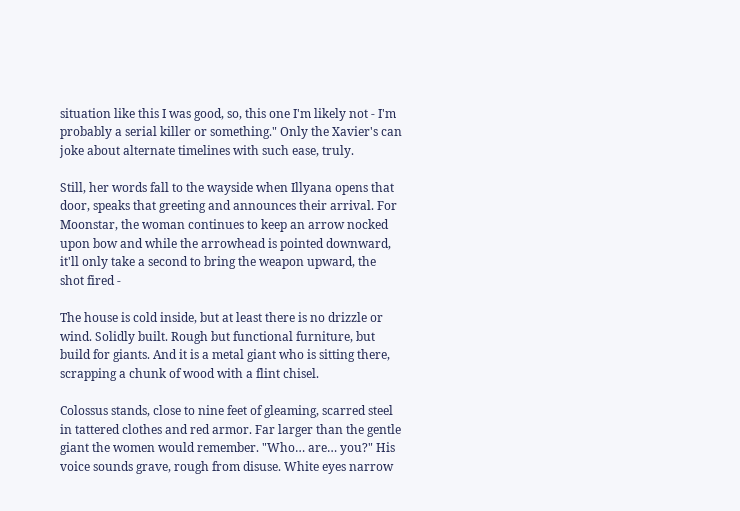situation like this I was good, so, this one I'm likely not - I'm probably a serial killer or something." Only the Xavier's can joke about alternate timelines with such ease, truly.

Still, her words fall to the wayside when Illyana opens that door, speaks that greeting and announces their arrival. For Moonstar, the woman continues to keep an arrow nocked upon bow and while the arrowhead is pointed downward, it'll only take a second to bring the weapon upward, the shot fired -

The house is cold inside, but at least there is no drizzle or wind. Solidly built. Rough but functional furniture, but build for giants. And it is a metal giant who is sitting there, scrapping a chunk of wood with a flint chisel.

Colossus stands, close to nine feet of gleaming, scarred steel in tattered clothes and red armor. Far larger than the gentle giant the women would remember. "Who… are… you?" His voice sounds grave, rough from disuse. White eyes narrow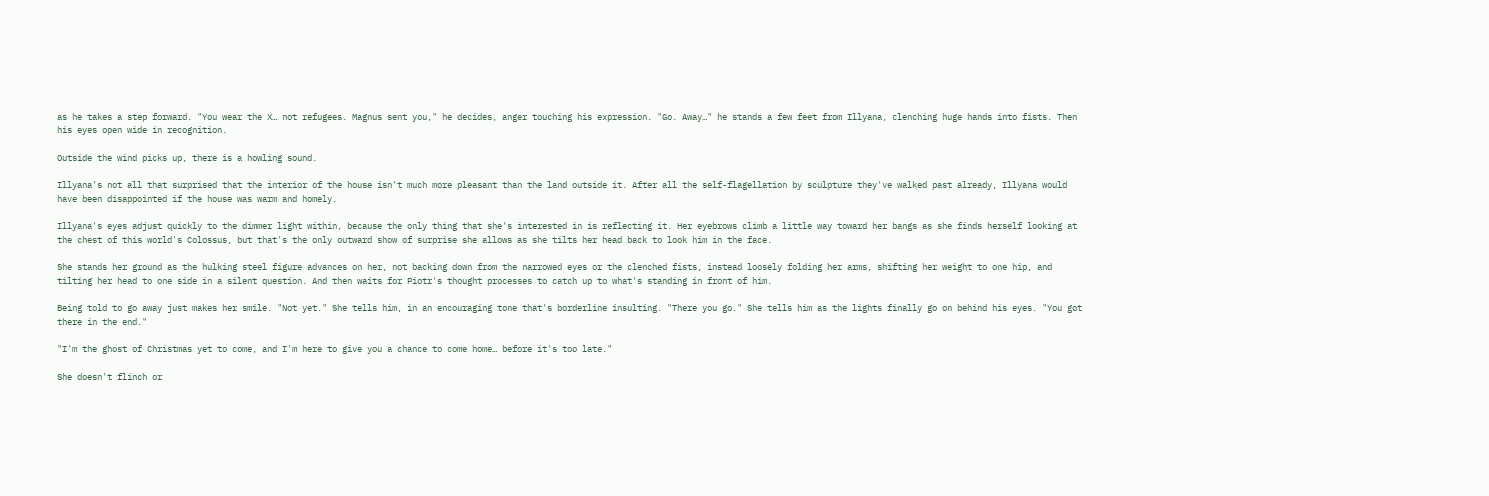as he takes a step forward. "You wear the X… not refugees. Magnus sent you," he decides, anger touching his expression. "Go. Away…" he stands a few feet from Illyana, clenching huge hands into fists. Then his eyes open wide in recognition.

Outside the wind picks up, there is a howling sound.

Illyana's not all that surprised that the interior of the house isn't much more pleasant than the land outside it. After all the self-flagellation by sculpture they've walked past already, Illyana would have been disappointed if the house was warm and homely.

Illyana's eyes adjust quickly to the dimmer light within, because the only thing that she's interested in is reflecting it. Her eyebrows climb a little way toward her bangs as she finds herself looking at the chest of this world's Colossus, but that's the only outward show of surprise she allows as she tilts her head back to look him in the face.

She stands her ground as the hulking steel figure advances on her, not backing down from the narrowed eyes or the clenched fists, instead loosely folding her arms, shifting her weight to one hip, and tilting her head to one side in a silent question. And then waits for Piotr's thought processes to catch up to what's standing in front of him.

Being told to go away just makes her smile. "Not yet." She tells him, in an encouraging tone that's borderline insulting. "There you go." She tells him as the lights finally go on behind his eyes. "You got there in the end."

"I'm the ghost of Christmas yet to come, and I'm here to give you a chance to come home… before it's too late."

She doesn't flinch or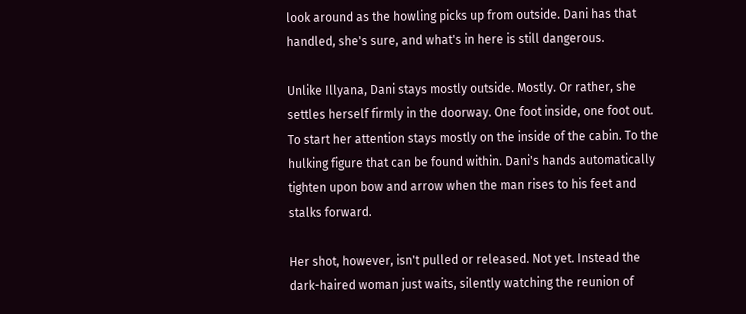look around as the howling picks up from outside. Dani has that handled, she's sure, and what's in here is still dangerous.

Unlike Illyana, Dani stays mostly outside. Mostly. Or rather, she settles herself firmly in the doorway. One foot inside, one foot out. To start her attention stays mostly on the inside of the cabin. To the hulking figure that can be found within. Dani's hands automatically tighten upon bow and arrow when the man rises to his feet and stalks forward.

Her shot, however, isn't pulled or released. Not yet. Instead the dark-haired woman just waits, silently watching the reunion of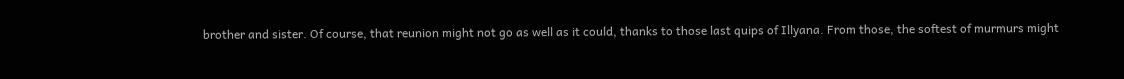brother and sister. Of course, that reunion might not go as well as it could, thanks to those last quips of Illyana. From those, the softest of murmurs might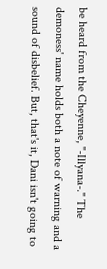be heard from the Cheyenne, "-Illyana-." The demoness' name holds both a note of warning and a sound of disbelief. But, that's it, Dani isn't going to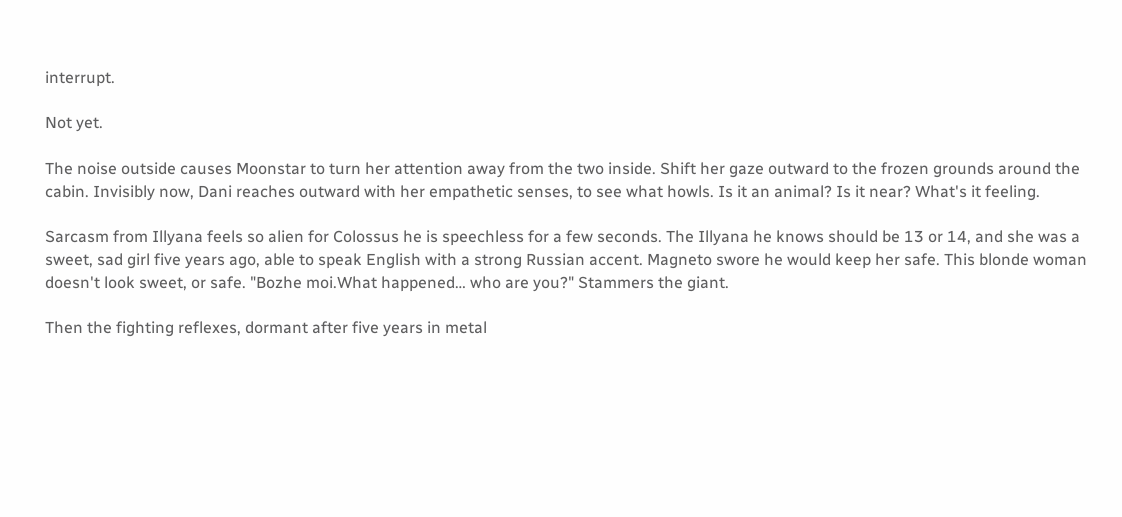interrupt.

Not yet.

The noise outside causes Moonstar to turn her attention away from the two inside. Shift her gaze outward to the frozen grounds around the cabin. Invisibly now, Dani reaches outward with her empathetic senses, to see what howls. Is it an animal? Is it near? What's it feeling.

Sarcasm from Illyana feels so alien for Colossus he is speechless for a few seconds. The Illyana he knows should be 13 or 14, and she was a sweet, sad girl five years ago, able to speak English with a strong Russian accent. Magneto swore he would keep her safe. This blonde woman doesn't look sweet, or safe. "Bozhe moi.What happened… who are you?" Stammers the giant.

Then the fighting reflexes, dormant after five years in metal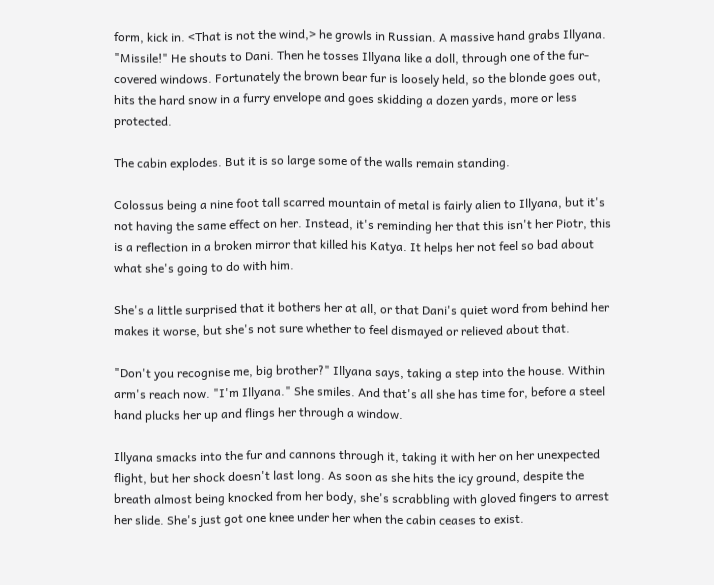form, kick in. <That is not the wind,> he growls in Russian. A massive hand grabs Illyana. "Missile!" He shouts to Dani. Then he tosses Illyana like a doll, through one of the fur-covered windows. Fortunately the brown bear fur is loosely held, so the blonde goes out, hits the hard snow in a furry envelope and goes skidding a dozen yards, more or less protected.

The cabin explodes. But it is so large some of the walls remain standing.

Colossus being a nine foot tall scarred mountain of metal is fairly alien to Illyana, but it's not having the same effect on her. Instead, it's reminding her that this isn't her Piotr, this is a reflection in a broken mirror that killed his Katya. It helps her not feel so bad about what she's going to do with him.

She's a little surprised that it bothers her at all, or that Dani's quiet word from behind her makes it worse, but she's not sure whether to feel dismayed or relieved about that.

"Don't you recognise me, big brother?" Illyana says, taking a step into the house. Within arm's reach now. "I'm Illyana." She smiles. And that's all she has time for, before a steel hand plucks her up and flings her through a window.

Illyana smacks into the fur and cannons through it, taking it with her on her unexpected flight, but her shock doesn't last long. As soon as she hits the icy ground, despite the breath almost being knocked from her body, she's scrabbling with gloved fingers to arrest her slide. She's just got one knee under her when the cabin ceases to exist.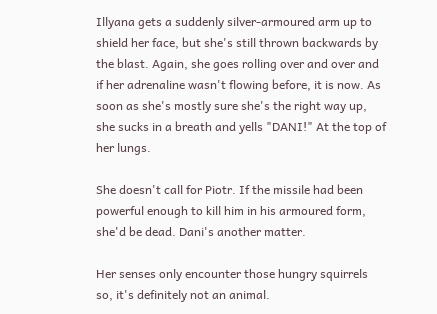Illyana gets a suddenly silver-armoured arm up to shield her face, but she's still thrown backwards by the blast. Again, she goes rolling over and over and if her adrenaline wasn't flowing before, it is now. As soon as she's mostly sure she's the right way up, she sucks in a breath and yells "DANI!" At the top of her lungs.

She doesn't call for Piotr. If the missile had been powerful enough to kill him in his armoured form, she'd be dead. Dani's another matter.

Her senses only encounter those hungry squirrels so, it's definitely not an animal.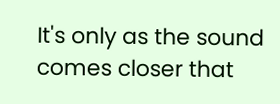It's only as the sound comes closer that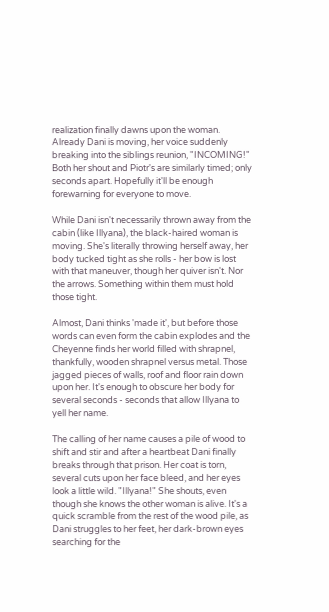realization finally dawns upon the woman. Already Dani is moving, her voice suddenly breaking into the siblings reunion, "INCOMING!" Both her shout and Piotr's are similarly timed; only seconds apart. Hopefully it'll be enough forewarning for everyone to move.

While Dani isn't necessarily thrown away from the cabin (like Illyana), the black-haired woman is moving. She's literally throwing herself away, her body tucked tight as she rolls - her bow is lost with that maneuver, though her quiver isn't. Nor the arrows. Something within them must hold those tight.

Almost, Dani thinks 'made it', but before those words can even form the cabin explodes and the Cheyenne finds her world filled with shrapnel, thankfully, wooden shrapnel versus metal. Those jagged pieces of walls, roof and floor rain down upon her. It's enough to obscure her body for several seconds - seconds that allow Illyana to yell her name.

The calling of her name causes a pile of wood to shift and stir and after a heartbeat Dani finally breaks through that prison. Her coat is torn, several cuts upon her face bleed, and her eyes look a little wild. "Illyana!" She shouts, even though she knows the other woman is alive. It's a quick scramble from the rest of the wood pile, as Dani struggles to her feet, her dark-brown eyes searching for the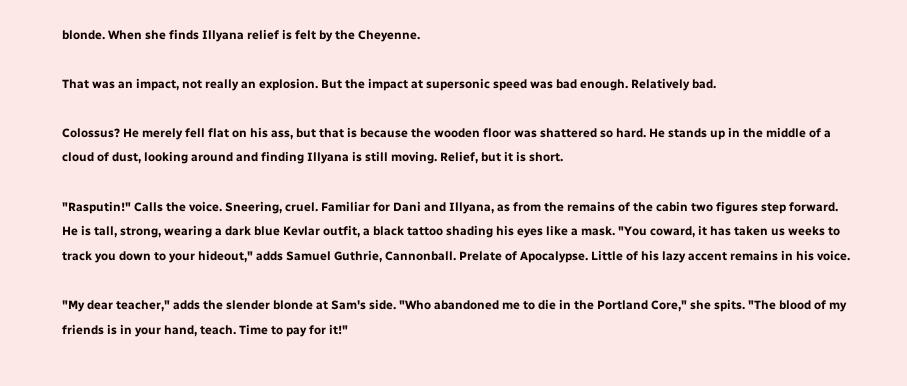blonde. When she finds Illyana relief is felt by the Cheyenne.

That was an impact, not really an explosion. But the impact at supersonic speed was bad enough. Relatively bad.

Colossus? He merely fell flat on his ass, but that is because the wooden floor was shattered so hard. He stands up in the middle of a cloud of dust, looking around and finding Illyana is still moving. Relief, but it is short.

"Rasputin!" Calls the voice. Sneering, cruel. Familiar for Dani and Illyana, as from the remains of the cabin two figures step forward. He is tall, strong, wearing a dark blue Kevlar outfit, a black tattoo shading his eyes like a mask. "You coward, it has taken us weeks to track you down to your hideout," adds Samuel Guthrie, Cannonball. Prelate of Apocalypse. Little of his lazy accent remains in his voice.

"My dear teacher," adds the slender blonde at Sam's side. "Who abandoned me to die in the Portland Core," she spits. "The blood of my friends is in your hand, teach. Time to pay for it!"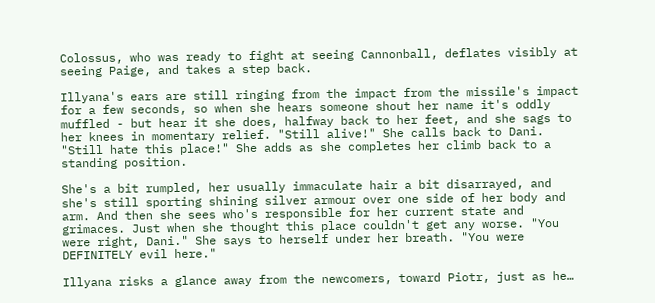Colossus, who was ready to fight at seeing Cannonball, deflates visibly at seeing Paige, and takes a step back.

Illyana's ears are still ringing from the impact from the missile's impact for a few seconds, so when she hears someone shout her name it's oddly muffled - but hear it she does, halfway back to her feet, and she sags to her knees in momentary relief. "Still alive!" She calls back to Dani. "Still hate this place!" She adds as she completes her climb back to a standing position.

She's a bit rumpled, her usually immaculate hair a bit disarrayed, and she's still sporting shining silver armour over one side of her body and arm. And then she sees who's responsible for her current state and grimaces. Just when she thought this place couldn't get any worse. "You were right, Dani." She says to herself under her breath. "You were DEFINITELY evil here."

Illyana risks a glance away from the newcomers, toward Piotr, just as he…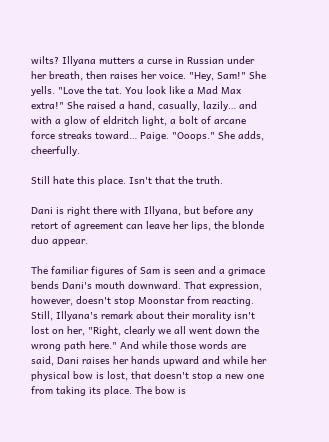wilts? Illyana mutters a curse in Russian under her breath, then raises her voice. "Hey, Sam!" She yells. "Love the tat. You look like a Mad Max extra!" She raised a hand, casually, lazily… and with a glow of eldritch light, a bolt of arcane force streaks toward… Paige. "Ooops." She adds, cheerfully.

Still hate this place. Isn't that the truth.

Dani is right there with Illyana, but before any retort of agreement can leave her lips, the blonde duo appear.

The familiar figures of Sam is seen and a grimace bends Dani's mouth downward. That expression, however, doesn't stop Moonstar from reacting. Still, Illyana's remark about their morality isn't lost on her, "Right, clearly we all went down the wrong path here." And while those words are said, Dani raises her hands upward and while her physical bow is lost, that doesn't stop a new one from taking its place. The bow is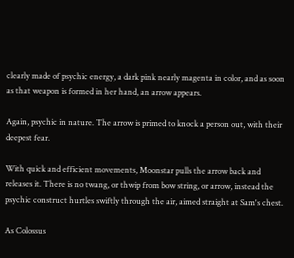clearly made of psychic energy, a dark pink nearly magenta in color, and as soon as that weapon is formed in her hand, an arrow appears.

Again, psychic in nature. The arrow is primed to knock a person out, with their deepest fear.

With quick and efficient movements, Moonstar pulls the arrow back and releases it. There is no twang, or thwip from bow string, or arrow, instead the psychic construct hurtles swiftly through the air, aimed straight at Sam's chest.

As Colossus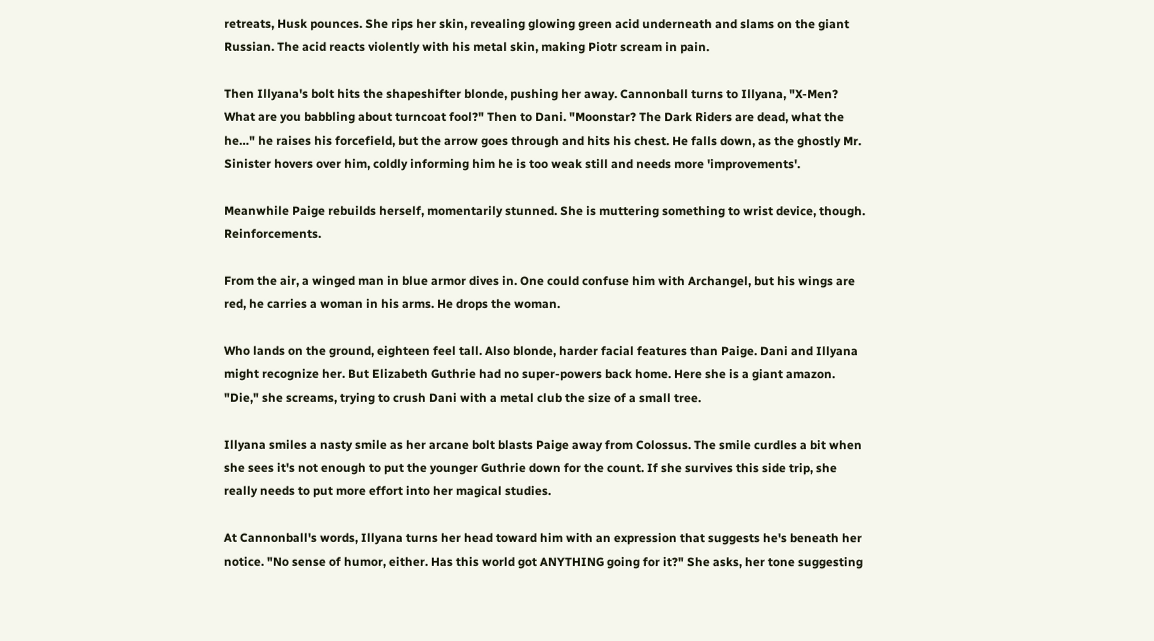retreats, Husk pounces. She rips her skin, revealing glowing green acid underneath and slams on the giant Russian. The acid reacts violently with his metal skin, making Piotr scream in pain.

Then Illyana's bolt hits the shapeshifter blonde, pushing her away. Cannonball turns to Illyana, "X-Men? What are you babbling about turncoat fool?" Then to Dani. "Moonstar? The Dark Riders are dead, what the he…" he raises his forcefield, but the arrow goes through and hits his chest. He falls down, as the ghostly Mr. Sinister hovers over him, coldly informing him he is too weak still and needs more 'improvements'.

Meanwhile Paige rebuilds herself, momentarily stunned. She is muttering something to wrist device, though. Reinforcements.

From the air, a winged man in blue armor dives in. One could confuse him with Archangel, but his wings are red, he carries a woman in his arms. He drops the woman.

Who lands on the ground, eighteen feel tall. Also blonde, harder facial features than Paige. Dani and Illyana might recognize her. But Elizabeth Guthrie had no super-powers back home. Here she is a giant amazon. "Die," she screams, trying to crush Dani with a metal club the size of a small tree.

Illyana smiles a nasty smile as her arcane bolt blasts Paige away from Colossus. The smile curdles a bit when she sees it's not enough to put the younger Guthrie down for the count. If she survives this side trip, she really needs to put more effort into her magical studies.

At Cannonball's words, Illyana turns her head toward him with an expression that suggests he's beneath her notice. "No sense of humor, either. Has this world got ANYTHING going for it?" She asks, her tone suggesting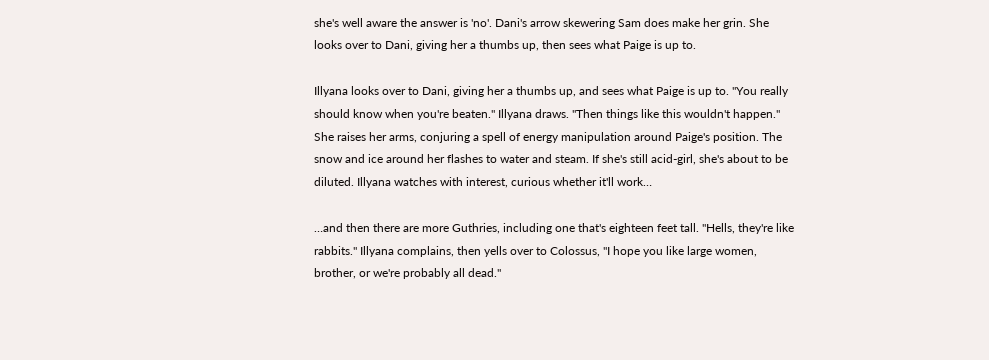she's well aware the answer is 'no'. Dani's arrow skewering Sam does make her grin. She looks over to Dani, giving her a thumbs up, then sees what Paige is up to.

Illyana looks over to Dani, giving her a thumbs up, and sees what Paige is up to. "You really should know when you're beaten." Illyana draws. "Then things like this wouldn't happen." She raises her arms, conjuring a spell of energy manipulation around Paige's position. The snow and ice around her flashes to water and steam. If she's still acid-girl, she's about to be diluted. Illyana watches with interest, curious whether it'll work…

…and then there are more Guthries, including one that's eighteen feet tall. "Hells, they're like rabbits." Illyana complains, then yells over to Colossus, "I hope you like large women, brother, or we're probably all dead."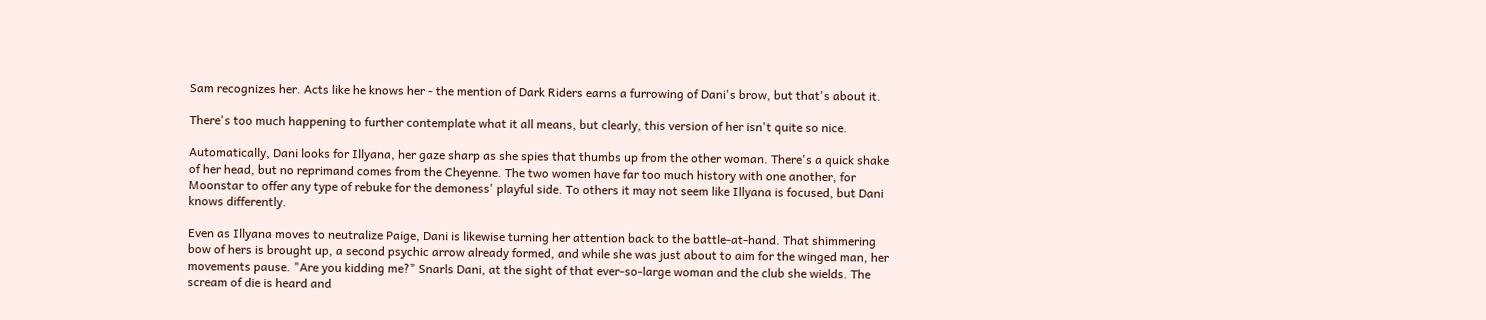Sam recognizes her. Acts like he knows her - the mention of Dark Riders earns a furrowing of Dani's brow, but that's about it.

There's too much happening to further contemplate what it all means, but clearly, this version of her isn't quite so nice.

Automatically, Dani looks for Illyana, her gaze sharp as she spies that thumbs up from the other woman. There's a quick shake of her head, but no reprimand comes from the Cheyenne. The two women have far too much history with one another, for Moonstar to offer any type of rebuke for the demoness' playful side. To others it may not seem like Illyana is focused, but Dani knows differently.

Even as Illyana moves to neutralize Paige, Dani is likewise turning her attention back to the battle-at-hand. That shimmering bow of hers is brought up, a second psychic arrow already formed, and while she was just about to aim for the winged man, her movements pause. "Are you kidding me?" Snarls Dani, at the sight of that ever-so-large woman and the club she wields. The scream of die is heard and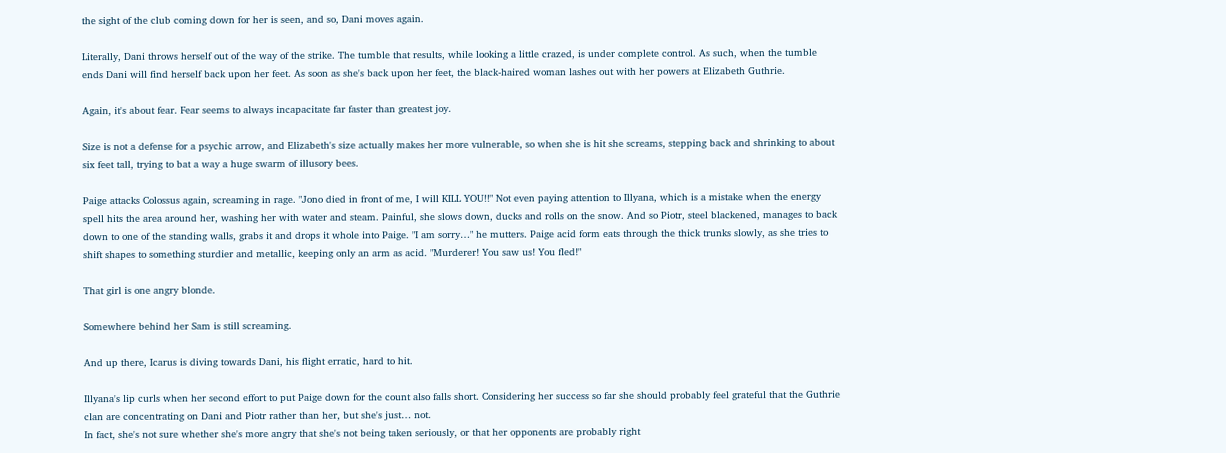the sight of the club coming down for her is seen, and so, Dani moves again.

Literally, Dani throws herself out of the way of the strike. The tumble that results, while looking a little crazed, is under complete control. As such, when the tumble ends Dani will find herself back upon her feet. As soon as she's back upon her feet, the black-haired woman lashes out with her powers at Elizabeth Guthrie.

Again, it's about fear. Fear seems to always incapacitate far faster than greatest joy.

Size is not a defense for a psychic arrow, and Elizabeth's size actually makes her more vulnerable, so when she is hit she screams, stepping back and shrinking to about six feet tall, trying to bat a way a huge swarm of illusory bees.

Paige attacks Colossus again, screaming in rage. "Jono died in front of me, I will KILL YOU!!" Not even paying attention to Illyana, which is a mistake when the energy spell hits the area around her, washing her with water and steam. Painful, she slows down, ducks and rolls on the snow. And so Piotr, steel blackened, manages to back down to one of the standing walls, grabs it and drops it whole into Paige. "I am sorry…" he mutters. Paige acid form eats through the thick trunks slowly, as she tries to shift shapes to something sturdier and metallic, keeping only an arm as acid. "Murderer! You saw us! You fled!"

That girl is one angry blonde.

Somewhere behind her Sam is still screaming.

And up there, Icarus is diving towards Dani, his flight erratic, hard to hit.

Illyana's lip curls when her second effort to put Paige down for the count also falls short. Considering her success so far she should probably feel grateful that the Guthrie clan are concentrating on Dani and Piotr rather than her, but she's just… not.
In fact, she's not sure whether she's more angry that she's not being taken seriously, or that her opponents are probably right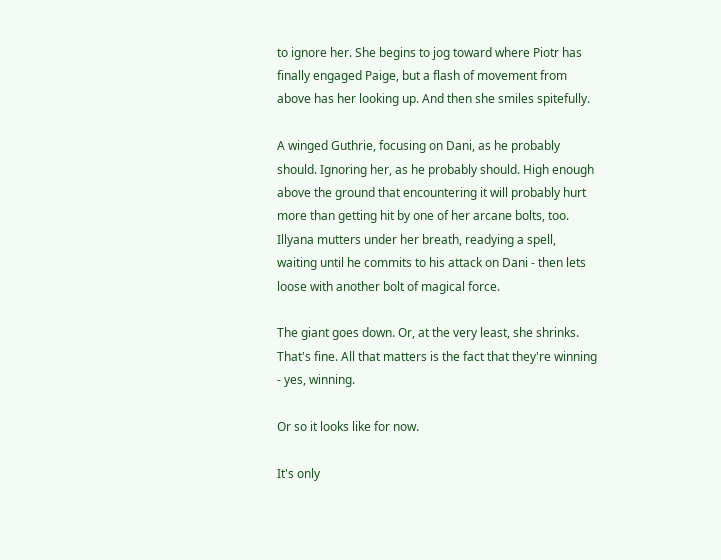to ignore her. She begins to jog toward where Piotr has finally engaged Paige, but a flash of movement from above has her looking up. And then she smiles spitefully.

A winged Guthrie, focusing on Dani, as he probably should. Ignoring her, as he probably should. High enough above the ground that encountering it will probably hurt more than getting hit by one of her arcane bolts, too. Illyana mutters under her breath, readying a spell, waiting until he commits to his attack on Dani - then lets loose with another bolt of magical force.

The giant goes down. Or, at the very least, she shrinks. That's fine. All that matters is the fact that they're winning - yes, winning.

Or so it looks like for now.

It's only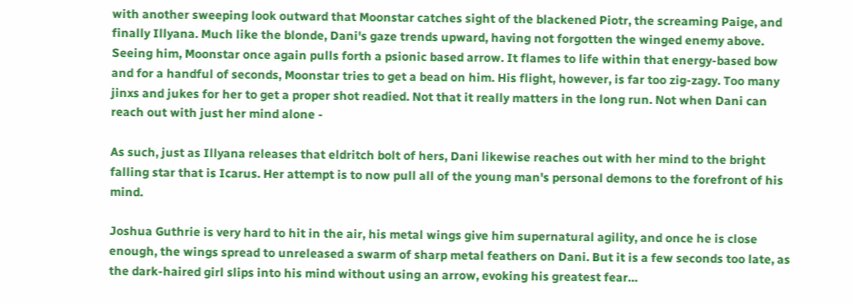with another sweeping look outward that Moonstar catches sight of the blackened Piotr, the screaming Paige, and finally Illyana. Much like the blonde, Dani's gaze trends upward, having not forgotten the winged enemy above. Seeing him, Moonstar once again pulls forth a psionic based arrow. It flames to life within that energy-based bow and for a handful of seconds, Moonstar tries to get a bead on him. His flight, however, is far too zig-zagy. Too many jinxs and jukes for her to get a proper shot readied. Not that it really matters in the long run. Not when Dani can reach out with just her mind alone -

As such, just as Illyana releases that eldritch bolt of hers, Dani likewise reaches out with her mind to the bright falling star that is Icarus. Her attempt is to now pull all of the young man's personal demons to the forefront of his mind.

Joshua Guthrie is very hard to hit in the air, his metal wings give him supernatural agility, and once he is close enough, the wings spread to unreleased a swarm of sharp metal feathers on Dani. But it is a few seconds too late, as the dark-haired girl slips into his mind without using an arrow, evoking his greatest fear…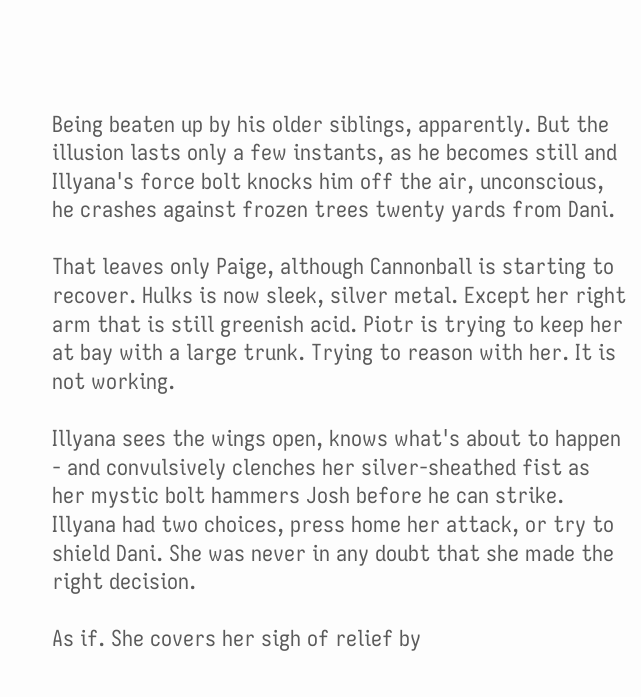Being beaten up by his older siblings, apparently. But the illusion lasts only a few instants, as he becomes still and Illyana's force bolt knocks him off the air, unconscious, he crashes against frozen trees twenty yards from Dani.

That leaves only Paige, although Cannonball is starting to recover. Hulks is now sleek, silver metal. Except her right arm that is still greenish acid. Piotr is trying to keep her at bay with a large trunk. Trying to reason with her. It is not working.

Illyana sees the wings open, knows what's about to happen - and convulsively clenches her silver-sheathed fist as her mystic bolt hammers Josh before he can strike. Illyana had two choices, press home her attack, or try to shield Dani. She was never in any doubt that she made the right decision.

As if. She covers her sigh of relief by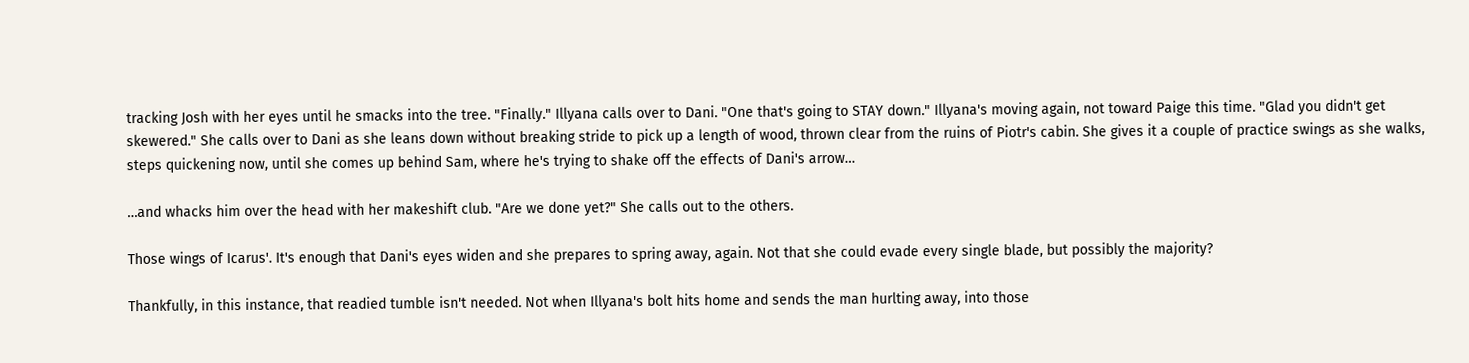tracking Josh with her eyes until he smacks into the tree. "Finally." Illyana calls over to Dani. "One that's going to STAY down." Illyana's moving again, not toward Paige this time. "Glad you didn't get skewered." She calls over to Dani as she leans down without breaking stride to pick up a length of wood, thrown clear from the ruins of Piotr's cabin. She gives it a couple of practice swings as she walks, steps quickening now, until she comes up behind Sam, where he's trying to shake off the effects of Dani's arrow…

…and whacks him over the head with her makeshift club. "Are we done yet?" She calls out to the others.

Those wings of Icarus'. It's enough that Dani's eyes widen and she prepares to spring away, again. Not that she could evade every single blade, but possibly the majority?

Thankfully, in this instance, that readied tumble isn't needed. Not when Illyana's bolt hits home and sends the man hurlting away, into those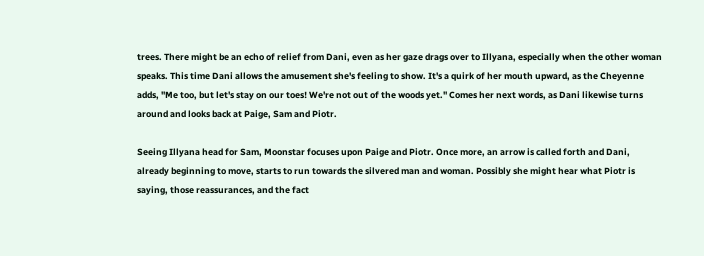trees. There might be an echo of relief from Dani, even as her gaze drags over to Illyana, especially when the other woman speaks. This time Dani allows the amusement she's feeling to show. It's a quirk of her mouth upward, as the Cheyenne adds, "Me too, but let's stay on our toes! We're not out of the woods yet." Comes her next words, as Dani likewise turns around and looks back at Paige, Sam and Piotr.

Seeing Illyana head for Sam, Moonstar focuses upon Paige and Piotr. Once more, an arrow is called forth and Dani, already beginning to move, starts to run towards the silvered man and woman. Possibly she might hear what Piotr is saying, those reassurances, and the fact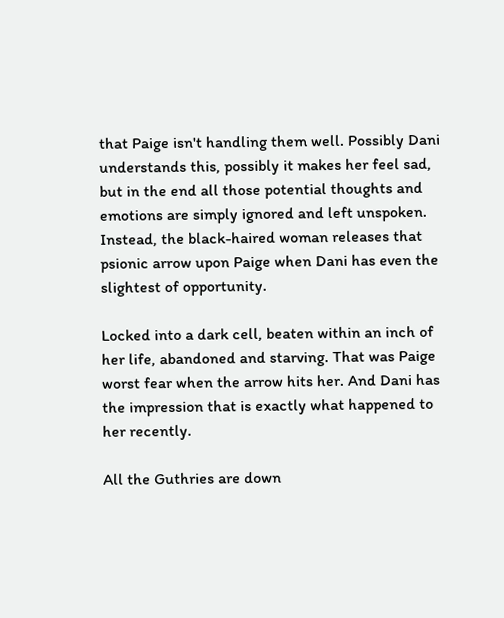that Paige isn't handling them well. Possibly Dani understands this, possibly it makes her feel sad, but in the end all those potential thoughts and emotions are simply ignored and left unspoken. Instead, the black-haired woman releases that psionic arrow upon Paige when Dani has even the slightest of opportunity.

Locked into a dark cell, beaten within an inch of her life, abandoned and starving. That was Paige worst fear when the arrow hits her. And Dani has the impression that is exactly what happened to her recently.

All the Guthries are down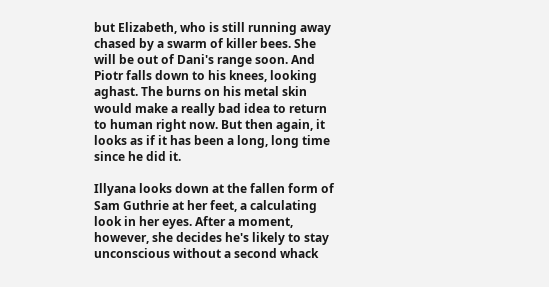but Elizabeth, who is still running away chased by a swarm of killer bees. She will be out of Dani's range soon. And Piotr falls down to his knees, looking aghast. The burns on his metal skin would make a really bad idea to return to human right now. But then again, it looks as if it has been a long, long time since he did it.

Illyana looks down at the fallen form of Sam Guthrie at her feet, a calculating look in her eyes. After a moment, however, she decides he's likely to stay unconscious without a second whack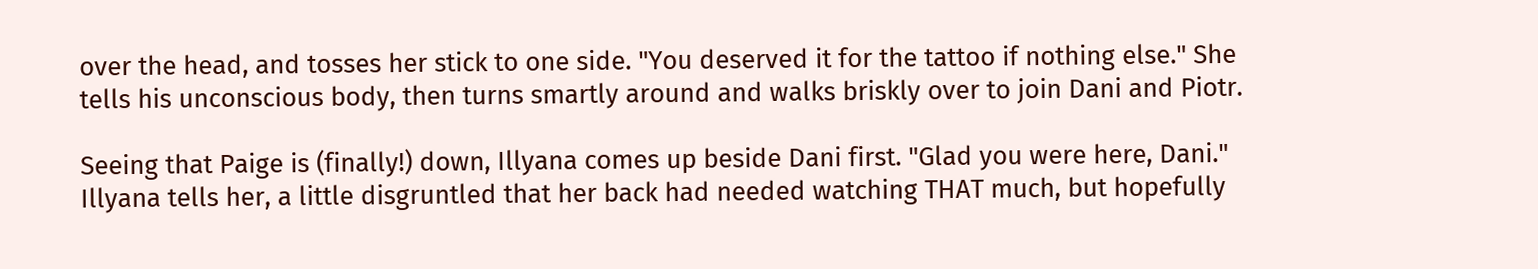over the head, and tosses her stick to one side. "You deserved it for the tattoo if nothing else." She tells his unconscious body, then turns smartly around and walks briskly over to join Dani and Piotr.

Seeing that Paige is (finally!) down, Illyana comes up beside Dani first. "Glad you were here, Dani." Illyana tells her, a little disgruntled that her back had needed watching THAT much, but hopefully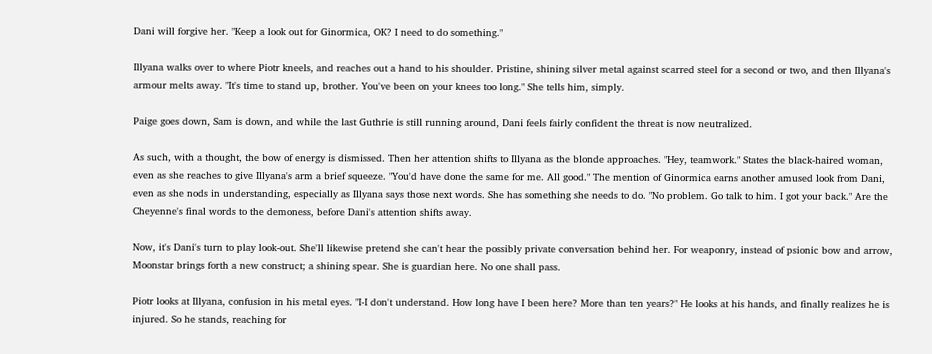Dani will forgive her. "Keep a look out for Ginormica, OK? I need to do something."

Illyana walks over to where Piotr kneels, and reaches out a hand to his shoulder. Pristine, shining silver metal against scarred steel for a second or two, and then Illyana's armour melts away. "It's time to stand up, brother. You've been on your knees too long." She tells him, simply.

Paige goes down, Sam is down, and while the last Guthrie is still running around, Dani feels fairly confident the threat is now neutralized.

As such, with a thought, the bow of energy is dismissed. Then her attention shifts to Illyana as the blonde approaches. "Hey, teamwork." States the black-haired woman, even as she reaches to give Illyana's arm a brief squeeze. "You'd have done the same for me. All good." The mention of Ginormica earns another amused look from Dani, even as she nods in understanding, especially as Illyana says those next words. She has something she needs to do. "No problem. Go talk to him. I got your back." Are the Cheyenne's final words to the demoness, before Dani's attention shifts away.

Now, it's Dani's turn to play look-out. She'll likewise pretend she can't hear the possibly private conversation behind her. For weaponry, instead of psionic bow and arrow, Moonstar brings forth a new construct; a shining spear. She is guardian here. No one shall pass.

Piotr looks at Illyana, confusion in his metal eyes. "I-I don't understand. How long have I been here? More than ten years?" He looks at his hands, and finally realizes he is injured. So he stands, reaching for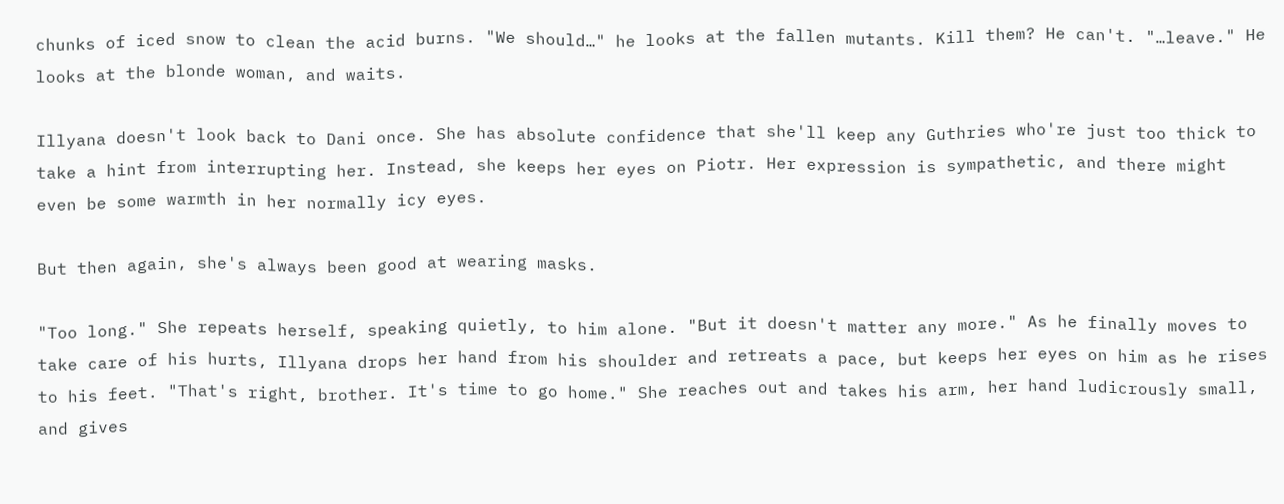chunks of iced snow to clean the acid burns. "We should…" he looks at the fallen mutants. Kill them? He can't. "…leave." He looks at the blonde woman, and waits.

Illyana doesn't look back to Dani once. She has absolute confidence that she'll keep any Guthries who're just too thick to take a hint from interrupting her. Instead, she keeps her eyes on Piotr. Her expression is sympathetic, and there might even be some warmth in her normally icy eyes.

But then again, she's always been good at wearing masks.

"Too long." She repeats herself, speaking quietly, to him alone. "But it doesn't matter any more." As he finally moves to take care of his hurts, Illyana drops her hand from his shoulder and retreats a pace, but keeps her eyes on him as he rises to his feet. "That's right, brother. It's time to go home." She reaches out and takes his arm, her hand ludicrously small, and gives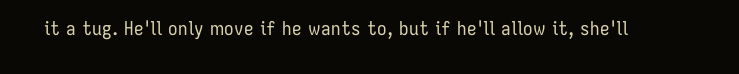it a tug. He'll only move if he wants to, but if he'll allow it, she'll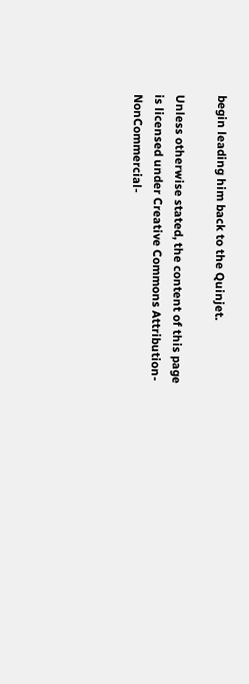begin leading him back to the Quinjet.

Unless otherwise stated, the content of this page is licensed under Creative Commons Attribution-NonCommercial-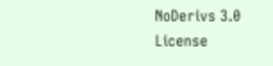NoDerivs 3.0 License